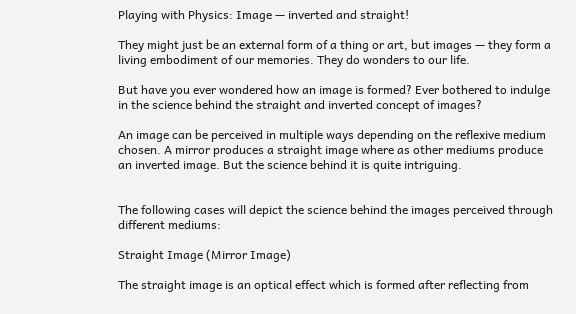Playing with Physics: Image — inverted and straight!

They might just be an external form of a thing or art, but images — they form a living embodiment of our memories. They do wonders to our life.

But have you ever wondered how an image is formed? Ever bothered to indulge in the science behind the straight and inverted concept of images?

An image can be perceived in multiple ways depending on the reflexive medium chosen. A mirror produces a straight image where as other mediums produce an inverted image. But the science behind it is quite intriguing.


The following cases will depict the science behind the images perceived through different mediums:

Straight Image (Mirror Image)

The straight image is an optical effect which is formed after reflecting from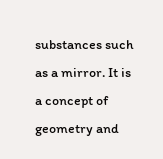substances such as a mirror. It is a concept of geometry and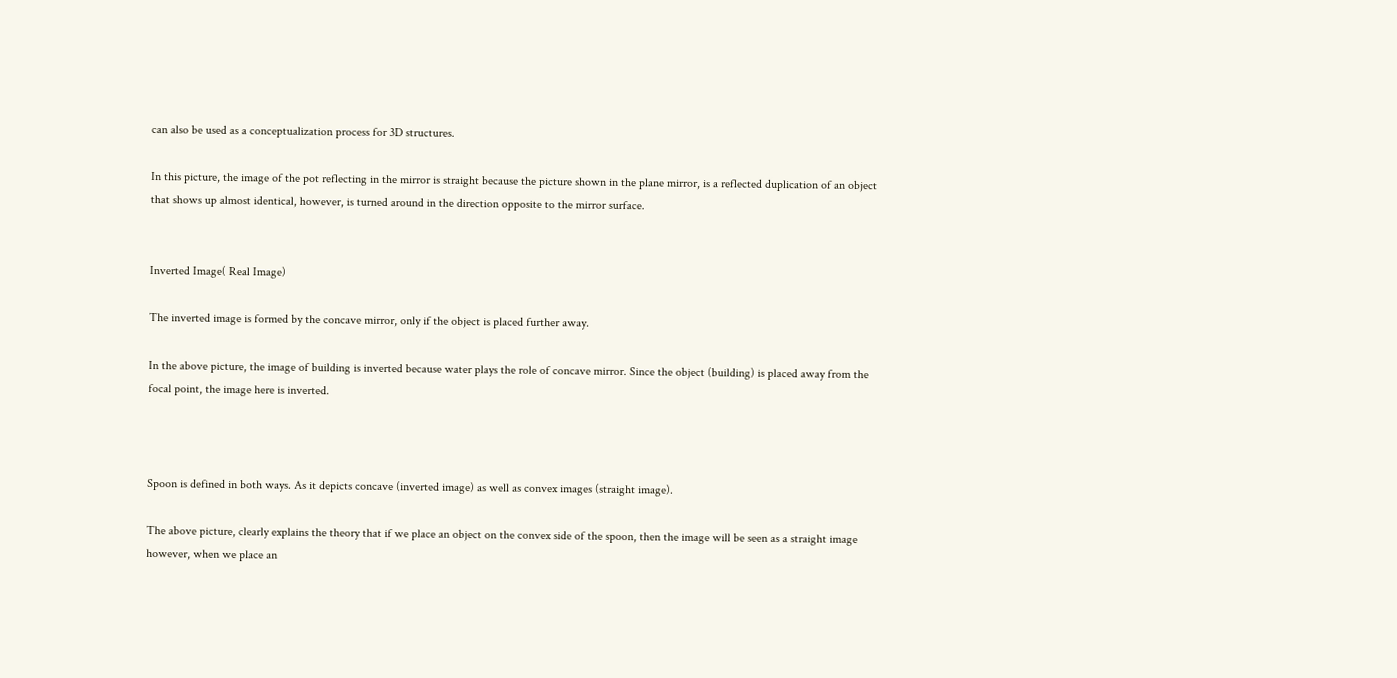can also be used as a conceptualization process for 3D structures.

In this picture, the image of the pot reflecting in the mirror is straight because the picture shown in the plane mirror, is a reflected duplication of an object that shows up almost identical, however, is turned around in the direction opposite to the mirror surface.


Inverted Image( Real Image)

The inverted image is formed by the concave mirror, only if the object is placed further away.

In the above picture, the image of building is inverted because water plays the role of concave mirror. Since the object (building) is placed away from the focal point, the image here is inverted.



Spoon is defined in both ways. As it depicts concave (inverted image) as well as convex images (straight image).

The above picture, clearly explains the theory that if we place an object on the convex side of the spoon, then the image will be seen as a straight image however, when we place an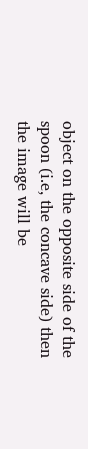object on the opposite side of the spoon (i.e, the concave side) then the image will be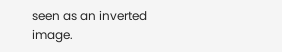seen as an inverted image.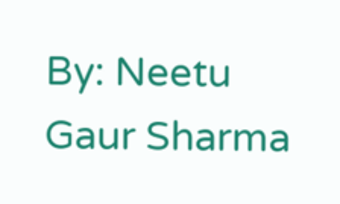By: Neetu Gaur Sharma